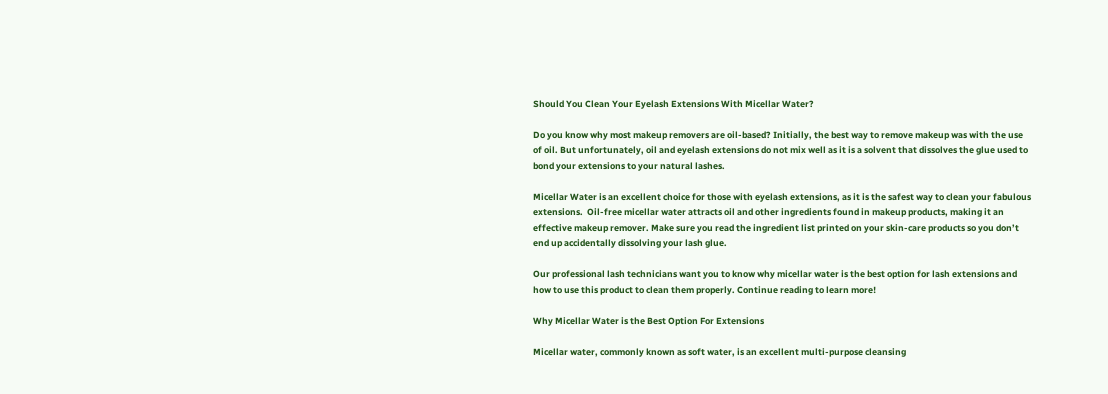Should You Clean Your Eyelash Extensions With Micellar Water?

Do you know why most makeup removers are oil-based? Initially, the best way to remove makeup was with the use of oil. But unfortunately, oil and eyelash extensions do not mix well as it is a solvent that dissolves the glue used to bond your extensions to your natural lashes.

Micellar Water is an excellent choice for those with eyelash extensions, as it is the safest way to clean your fabulous extensions.  Oil-free micellar water attracts oil and other ingredients found in makeup products, making it an effective makeup remover. Make sure you read the ingredient list printed on your skin-care products so you don’t end up accidentally dissolving your lash glue.

Our professional lash technicians want you to know why micellar water is the best option for lash extensions and how to use this product to clean them properly. Continue reading to learn more!

Why Micellar Water is the Best Option For Extensions

Micellar water, commonly known as soft water, is an excellent multi-purpose cleansing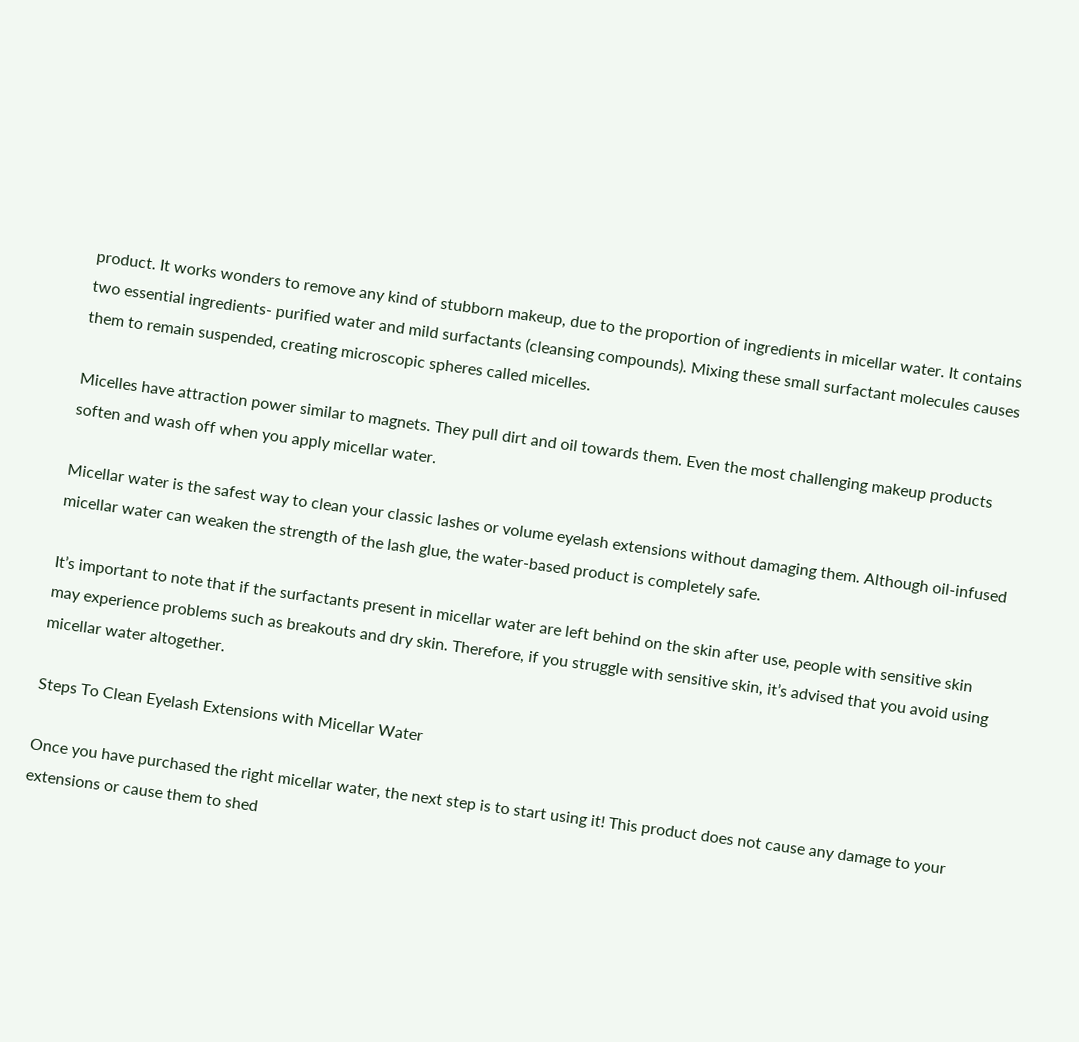product. It works wonders to remove any kind of stubborn makeup, due to the proportion of ingredients in micellar water. It contains two essential ingredients- purified water and mild surfactants (cleansing compounds). Mixing these small surfactant molecules causes them to remain suspended, creating microscopic spheres called micelles.

Micelles have attraction power similar to magnets. They pull dirt and oil towards them. Even the most challenging makeup products soften and wash off when you apply micellar water.

Micellar water is the safest way to clean your classic lashes or volume eyelash extensions without damaging them. Although oil-infused micellar water can weaken the strength of the lash glue, the water-based product is completely safe.

It’s important to note that if the surfactants present in micellar water are left behind on the skin after use, people with sensitive skin may experience problems such as breakouts and dry skin. Therefore, if you struggle with sensitive skin, it’s advised that you avoid using micellar water altogether.

Steps To Clean Eyelash Extensions with Micellar Water

Once you have purchased the right micellar water, the next step is to start using it! This product does not cause any damage to your extensions or cause them to shed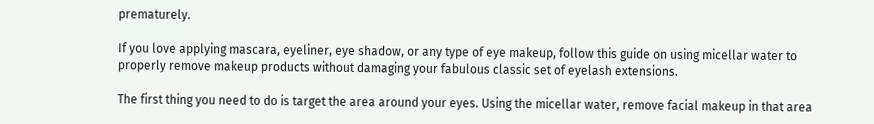prematurely.

If you love applying mascara, eyeliner, eye shadow, or any type of eye makeup, follow this guide on using micellar water to properly remove makeup products without damaging your fabulous classic set of eyelash extensions.

The first thing you need to do is target the area around your eyes. Using the micellar water, remove facial makeup in that area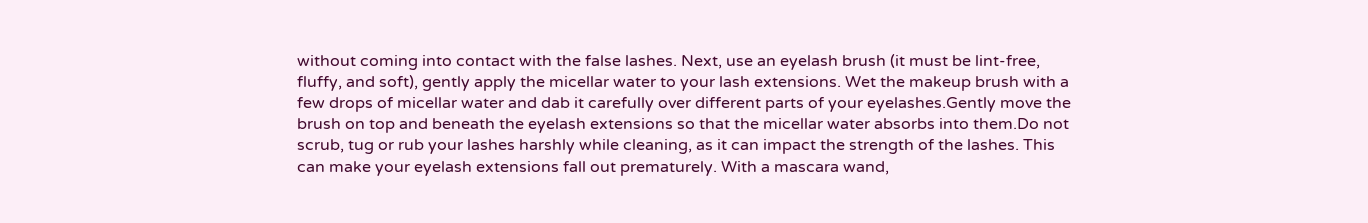without coming into contact with the false lashes. Next, use an eyelash brush (it must be lint-free, fluffy, and soft), gently apply the micellar water to your lash extensions. Wet the makeup brush with a few drops of micellar water and dab it carefully over different parts of your eyelashes.Gently move the brush on top and beneath the eyelash extensions so that the micellar water absorbs into them.Do not scrub, tug or rub your lashes harshly while cleaning, as it can impact the strength of the lashes. This can make your eyelash extensions fall out prematurely. With a mascara wand,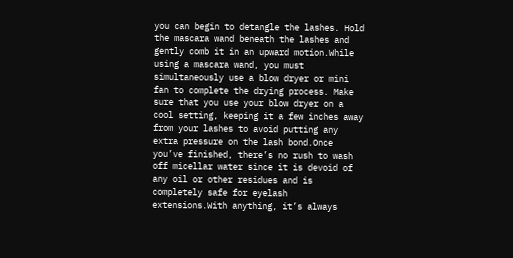you can begin to detangle the lashes. Hold the mascara wand beneath the lashes and gently comb it in an upward motion.While using a mascara wand, you must simultaneously use a blow dryer or mini fan to complete the drying process. Make sure that you use your blow dryer on a cool setting, keeping it a few inches away from your lashes to avoid putting any extra pressure on the lash bond.Once you’ve finished, there’s no rush to wash off micellar water since it is devoid of any oil or other residues and is completely safe for eyelash extensions.With anything, it’s always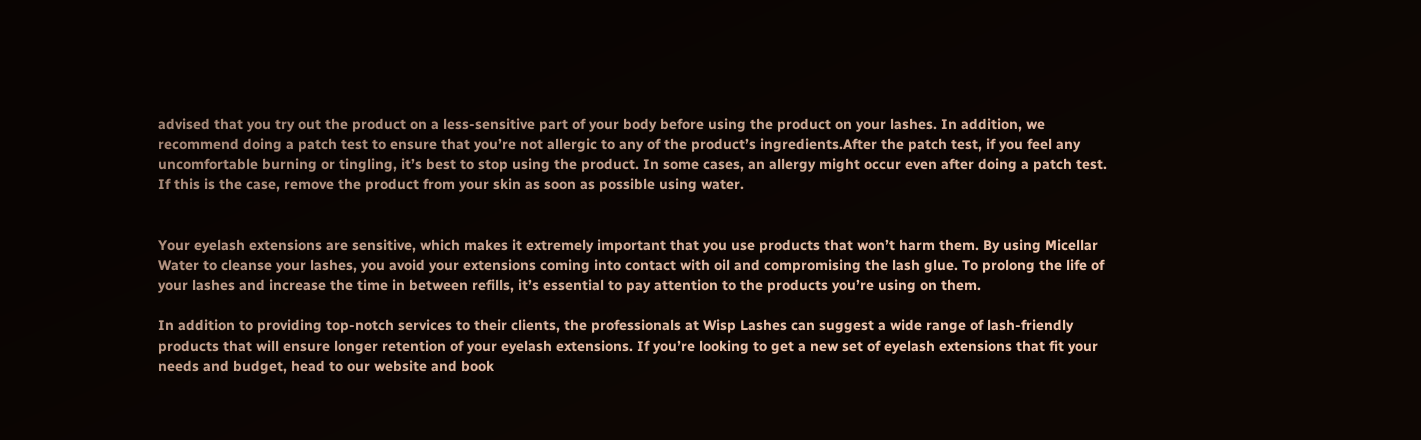advised that you try out the product on a less-sensitive part of your body before using the product on your lashes. In addition, we recommend doing a patch test to ensure that you’re not allergic to any of the product’s ingredients.After the patch test, if you feel any uncomfortable burning or tingling, it’s best to stop using the product. In some cases, an allergy might occur even after doing a patch test. If this is the case, remove the product from your skin as soon as possible using water.


Your eyelash extensions are sensitive, which makes it extremely important that you use products that won’t harm them. By using Micellar Water to cleanse your lashes, you avoid your extensions coming into contact with oil and compromising the lash glue. To prolong the life of your lashes and increase the time in between refills, it’s essential to pay attention to the products you’re using on them.

In addition to providing top-notch services to their clients, the professionals at Wisp Lashes can suggest a wide range of lash-friendly products that will ensure longer retention of your eyelash extensions. If you’re looking to get a new set of eyelash extensions that fit your needs and budget, head to our website and book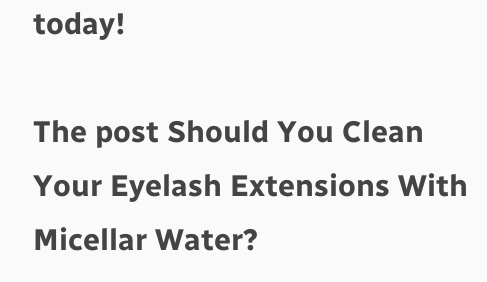today!

The post Should You Clean Your Eyelash Extensions With Micellar Water?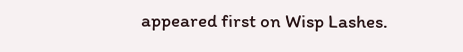appeared first on Wisp Lashes.